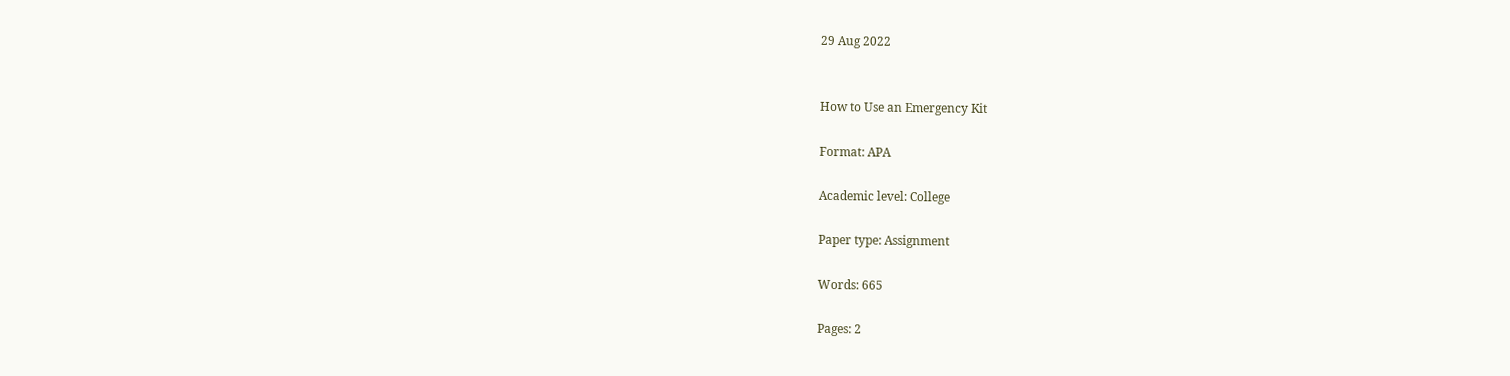29 Aug 2022


How to Use an Emergency Kit

Format: APA

Academic level: College

Paper type: Assignment

Words: 665

Pages: 2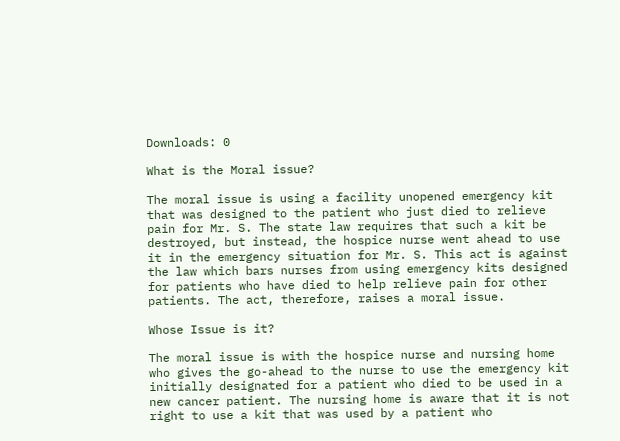Downloads: 0

What is the Moral issue?

The moral issue is using a facility unopened emergency kit that was designed to the patient who just died to relieve pain for Mr. S. The state law requires that such a kit be destroyed, but instead, the hospice nurse went ahead to use it in the emergency situation for Mr. S. This act is against the law which bars nurses from using emergency kits designed for patients who have died to help relieve pain for other patients. The act, therefore, raises a moral issue.

Whose Issue is it?

The moral issue is with the hospice nurse and nursing home who gives the go-ahead to the nurse to use the emergency kit initially designated for a patient who died to be used in a new cancer patient. The nursing home is aware that it is not right to use a kit that was used by a patient who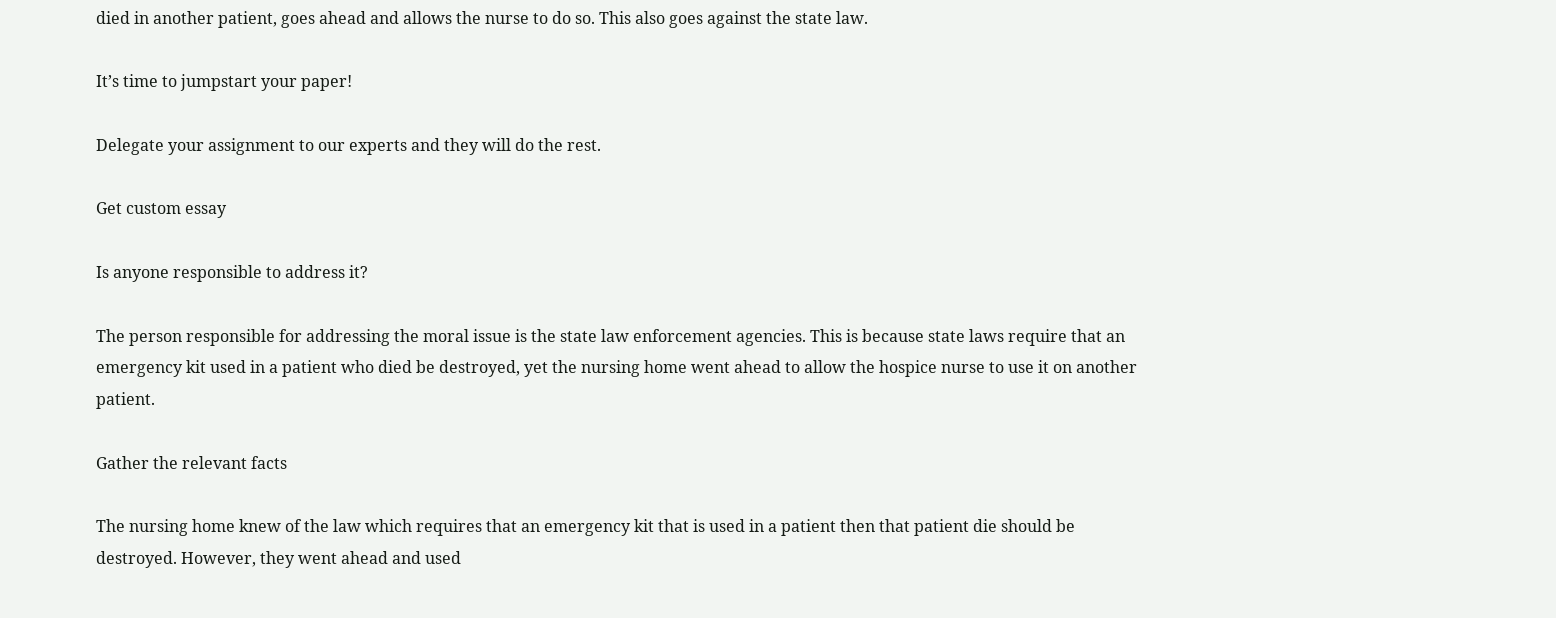died in another patient, goes ahead and allows the nurse to do so. This also goes against the state law.

It’s time to jumpstart your paper!

Delegate your assignment to our experts and they will do the rest.

Get custom essay

Is anyone responsible to address it?

The person responsible for addressing the moral issue is the state law enforcement agencies. This is because state laws require that an emergency kit used in a patient who died be destroyed, yet the nursing home went ahead to allow the hospice nurse to use it on another patient.

Gather the relevant facts

The nursing home knew of the law which requires that an emergency kit that is used in a patient then that patient die should be destroyed. However, they went ahead and used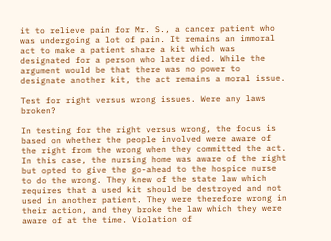it to relieve pain for Mr. S., a cancer patient who was undergoing a lot of pain. It remains an immoral act to make a patient share a kit which was designated for a person who later died. While the argument would be that there was no power to designate another kit, the act remains a moral issue.

Test for right versus wrong issues. Were any laws broken?

In testing for the right versus wrong, the focus is based on whether the people involved were aware of the right from the wrong when they committed the act. In this case, the nursing home was aware of the right but opted to give the go-ahead to the hospice nurse to do the wrong. They knew of the state law which requires that a used kit should be destroyed and not used in another patient. They were therefore wrong in their action, and they broke the law which they were aware of at the time. Violation of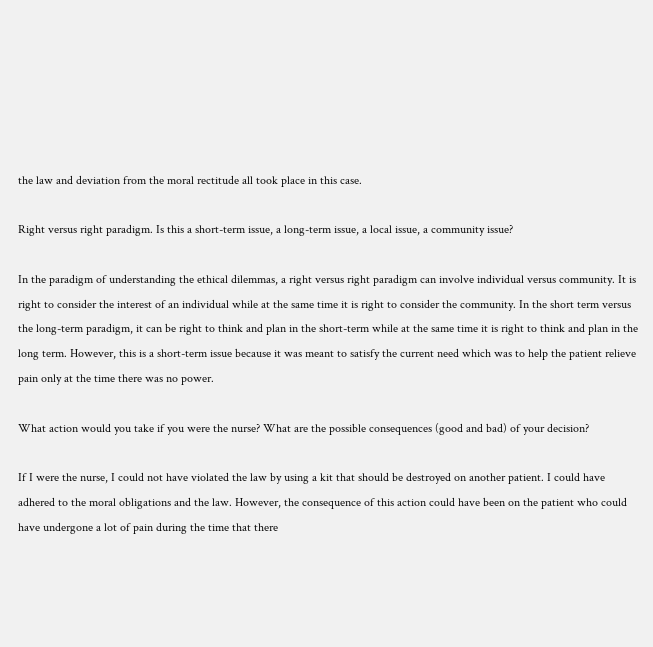the law and deviation from the moral rectitude all took place in this case.

Right versus right paradigm. Is this a short-term issue, a long-term issue, a local issue, a community issue?

In the paradigm of understanding the ethical dilemmas, a right versus right paradigm can involve individual versus community. It is right to consider the interest of an individual while at the same time it is right to consider the community. In the short term versus the long-term paradigm, it can be right to think and plan in the short-term while at the same time it is right to think and plan in the long term. However, this is a short-term issue because it was meant to satisfy the current need which was to help the patient relieve pain only at the time there was no power.

What action would you take if you were the nurse? What are the possible consequences (good and bad) of your decision?

If I were the nurse, I could not have violated the law by using a kit that should be destroyed on another patient. I could have adhered to the moral obligations and the law. However, the consequence of this action could have been on the patient who could have undergone a lot of pain during the time that there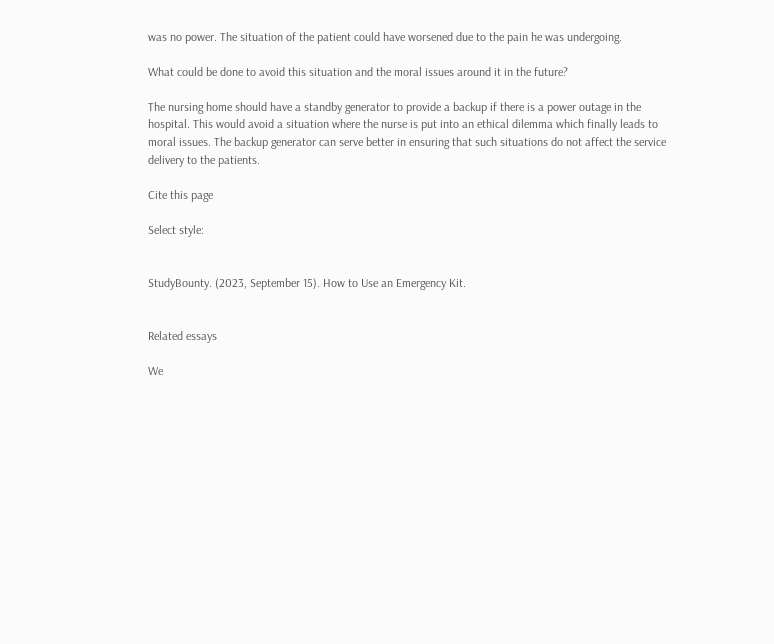was no power. The situation of the patient could have worsened due to the pain he was undergoing.

What could be done to avoid this situation and the moral issues around it in the future?

The nursing home should have a standby generator to provide a backup if there is a power outage in the hospital. This would avoid a situation where the nurse is put into an ethical dilemma which finally leads to moral issues. The backup generator can serve better in ensuring that such situations do not affect the service delivery to the patients.

Cite this page

Select style:


StudyBounty. (2023, September 15). How to Use an Emergency Kit.


Related essays

We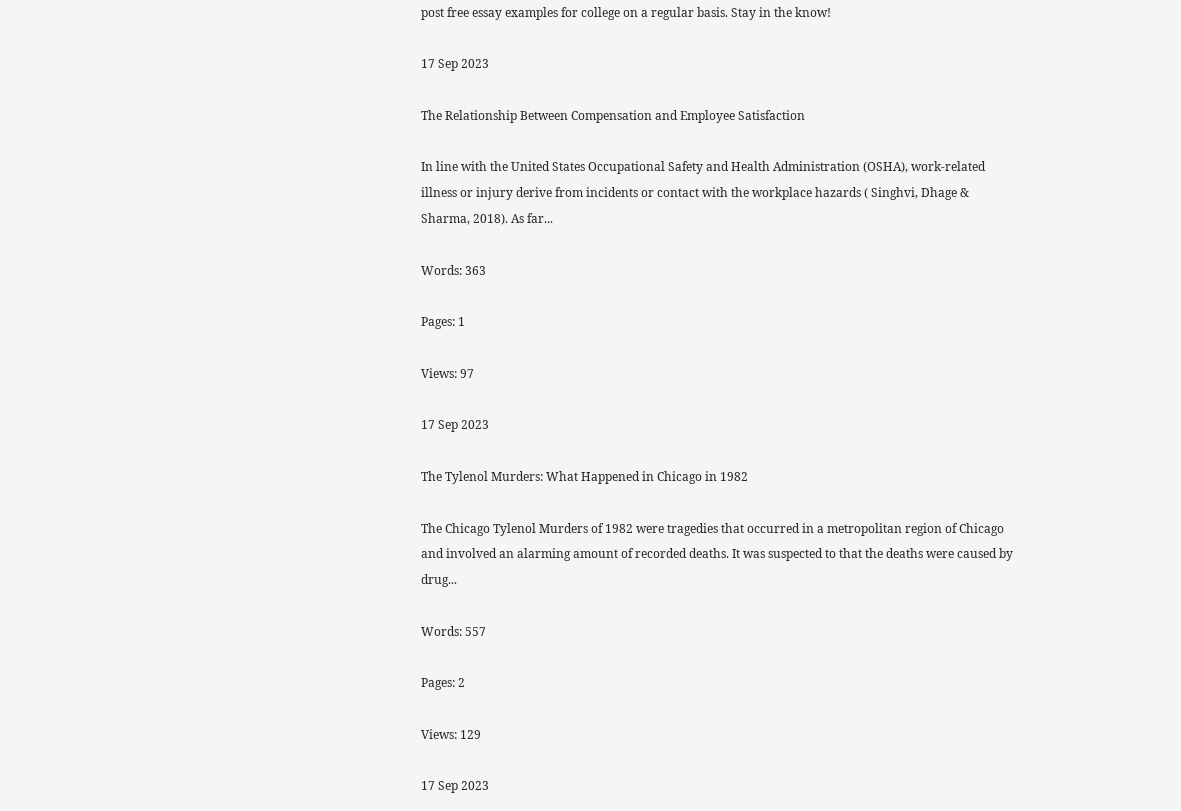post free essay examples for college on a regular basis. Stay in the know!

17 Sep 2023

The Relationship Between Compensation and Employee Satisfaction

In line with the United States Occupational Safety and Health Administration (OSHA), work-related illness or injury derive from incidents or contact with the workplace hazards ( Singhvi, Dhage & Sharma, 2018). As far...

Words: 363

Pages: 1

Views: 97

17 Sep 2023

The Tylenol Murders: What Happened in Chicago in 1982

The Chicago Tylenol Murders of 1982 were tragedies that occurred in a metropolitan region of Chicago and involved an alarming amount of recorded deaths. It was suspected to that the deaths were caused by drug...

Words: 557

Pages: 2

Views: 129

17 Sep 2023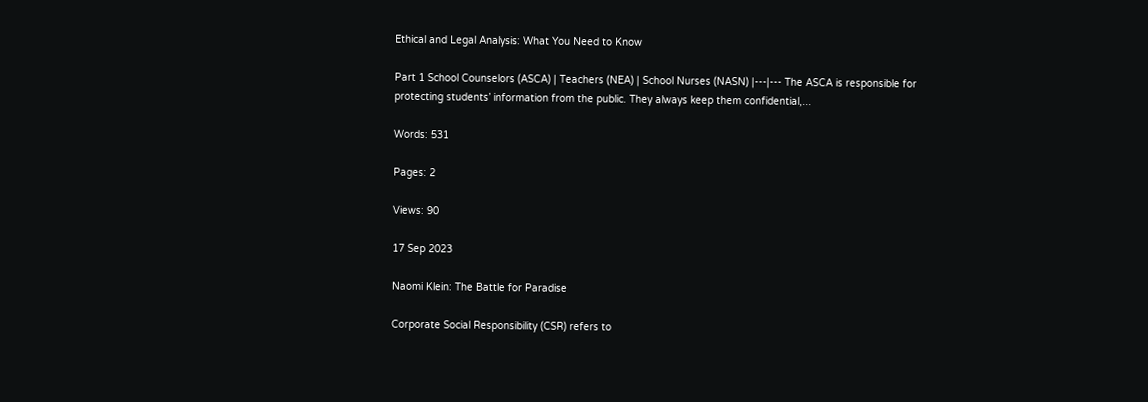Ethical and Legal Analysis: What You Need to Know

Part 1 School Counselors (ASCA) | Teachers (NEA) | School Nurses (NASN) |---|--- The ASCA is responsible for protecting students’ information from the public. They always keep them confidential,...

Words: 531

Pages: 2

Views: 90

17 Sep 2023

Naomi Klein: The Battle for Paradise

Corporate Social Responsibility (CSR) refers to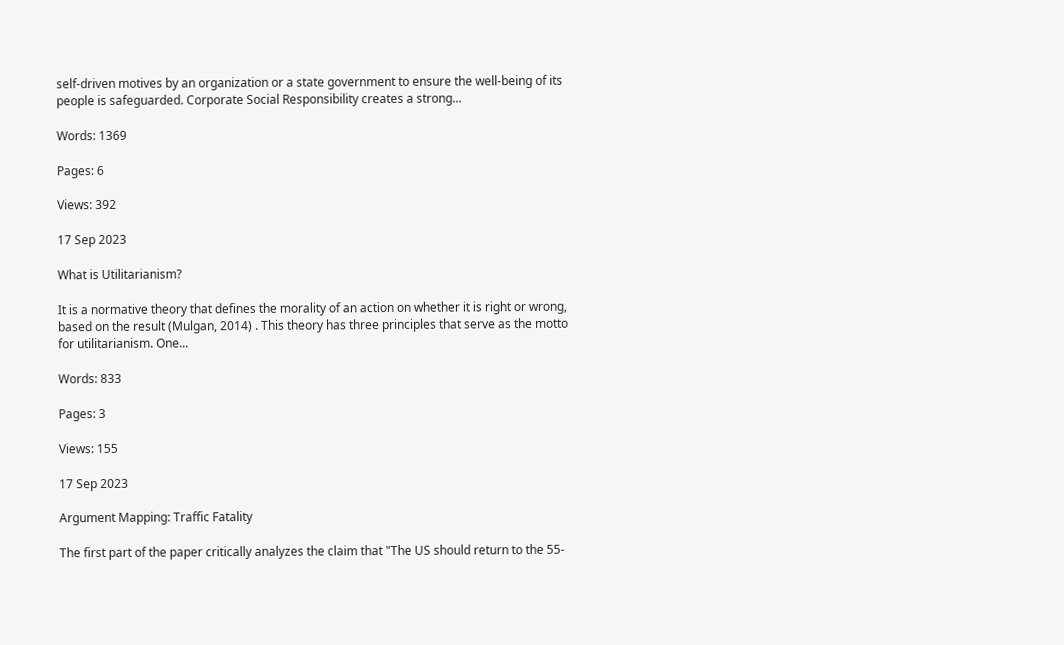self-driven motives by an organization or a state government to ensure the well-being of its people is safeguarded. Corporate Social Responsibility creates a strong...

Words: 1369

Pages: 6

Views: 392

17 Sep 2023

What is Utilitarianism?

It is a normative theory that defines the morality of an action on whether it is right or wrong, based on the result (Mulgan, 2014) . This theory has three principles that serve as the motto for utilitarianism. One...

Words: 833

Pages: 3

Views: 155

17 Sep 2023

Argument Mapping: Traffic Fatality

The first part of the paper critically analyzes the claim that "The US should return to the 55-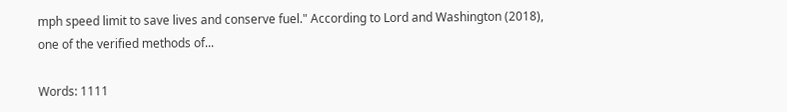mph speed limit to save lives and conserve fuel." According to Lord and Washington (2018), one of the verified methods of...

Words: 1111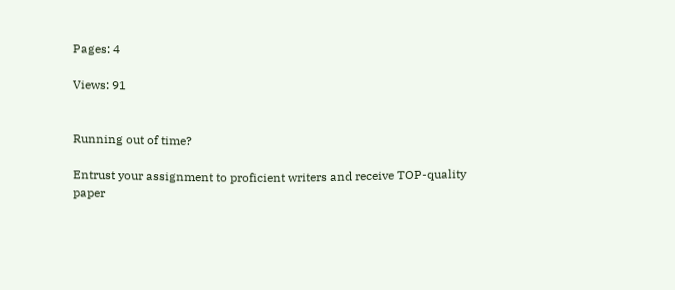Pages: 4

Views: 91


Running out of time?

Entrust your assignment to proficient writers and receive TOP-quality paper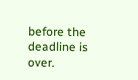before the deadline is over.